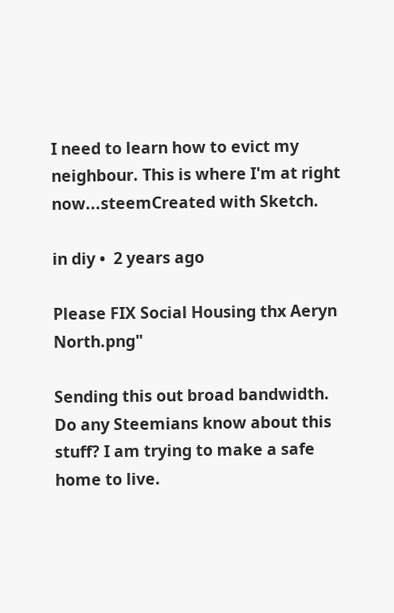I need to learn how to evict my neighbour. This is where I'm at right now...steemCreated with Sketch.

in diy •  2 years ago

Please FIX Social Housing thx Aeryn North.png"

Sending this out broad bandwidth. Do any Steemians know about this stuff? I am trying to make a safe home to live.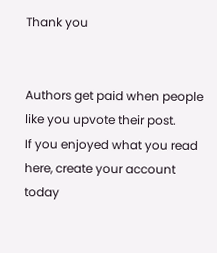Thank you


Authors get paid when people like you upvote their post.
If you enjoyed what you read here, create your account today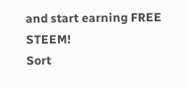and start earning FREE STEEM!
Sort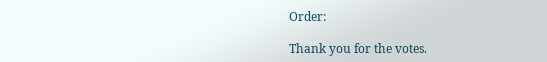Order:

Thank you for the votes.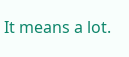It means a lot.